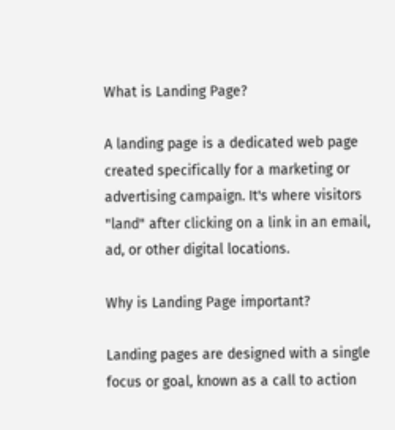What is Landing Page?

A landing page is a dedicated web page created specifically for a marketing or advertising campaign. It's where visitors "land" after clicking on a link in an email, ad, or other digital locations.

Why is Landing Page important?

Landing pages are designed with a single focus or goal, known as a call to action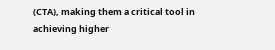(CTA), making them a critical tool in achieving higher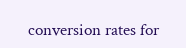conversion rates for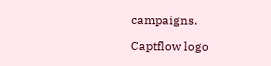campaigns.

Captflow logo